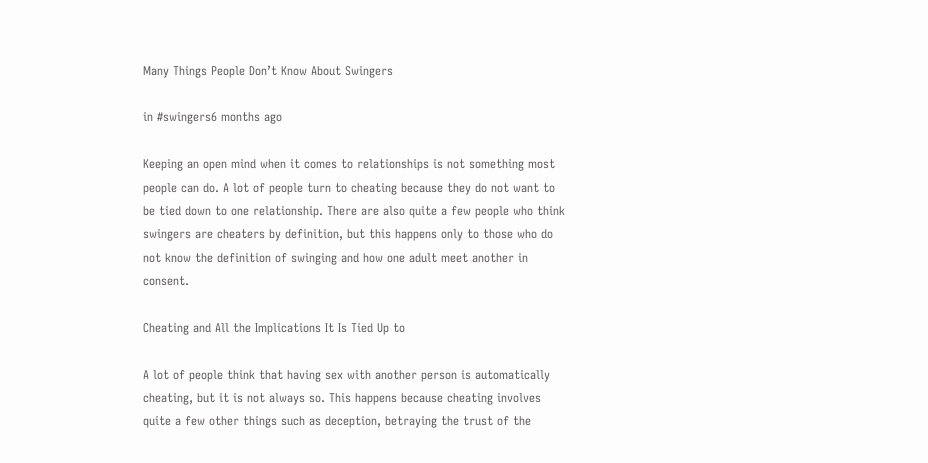Many Things People Don’t Know About Swingers

in #swingers6 months ago

Keeping an open mind when it comes to relationships is not something most people can do. A lot of people turn to cheating because they do not want to be tied down to one relationship. There are also quite a few people who think swingers are cheaters by definition, but this happens only to those who do not know the definition of swinging and how one adult meet another in consent.

Cheating and All the Implications It Is Tied Up to

A lot of people think that having sex with another person is automatically cheating, but it is not always so. This happens because cheating involves quite a few other things such as deception, betraying the trust of the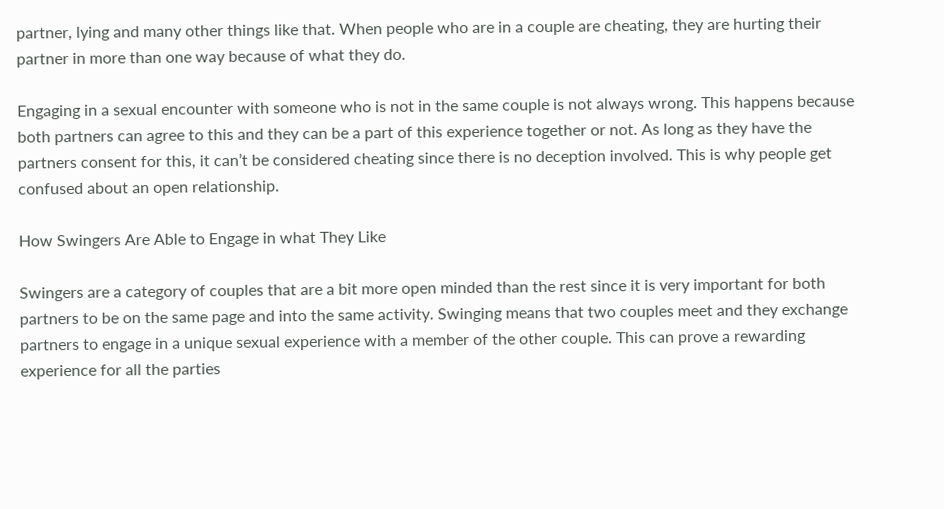partner, lying and many other things like that. When people who are in a couple are cheating, they are hurting their partner in more than one way because of what they do.

Engaging in a sexual encounter with someone who is not in the same couple is not always wrong. This happens because both partners can agree to this and they can be a part of this experience together or not. As long as they have the partners consent for this, it can’t be considered cheating since there is no deception involved. This is why people get confused about an open relationship.

How Swingers Are Able to Engage in what They Like

Swingers are a category of couples that are a bit more open minded than the rest since it is very important for both partners to be on the same page and into the same activity. Swinging means that two couples meet and they exchange partners to engage in a unique sexual experience with a member of the other couple. This can prove a rewarding experience for all the parties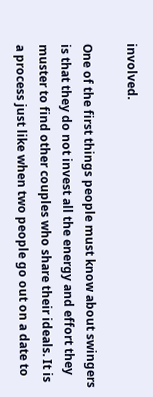involved.

One of the first things people must know about swingers is that they do not invest all the energy and effort they muster to find other couples who share their ideals. It is a process just like when two people go out on a date to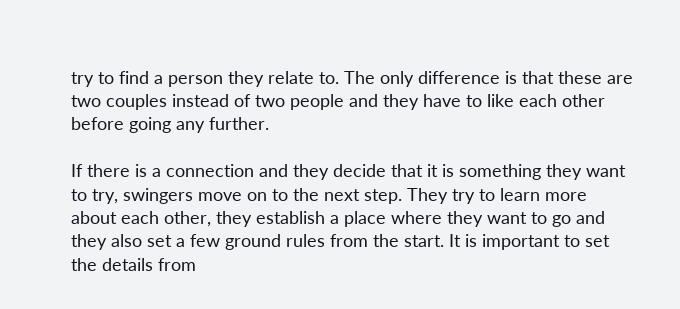try to find a person they relate to. The only difference is that these are two couples instead of two people and they have to like each other before going any further.

If there is a connection and they decide that it is something they want to try, swingers move on to the next step. They try to learn more about each other, they establish a place where they want to go and they also set a few ground rules from the start. It is important to set the details from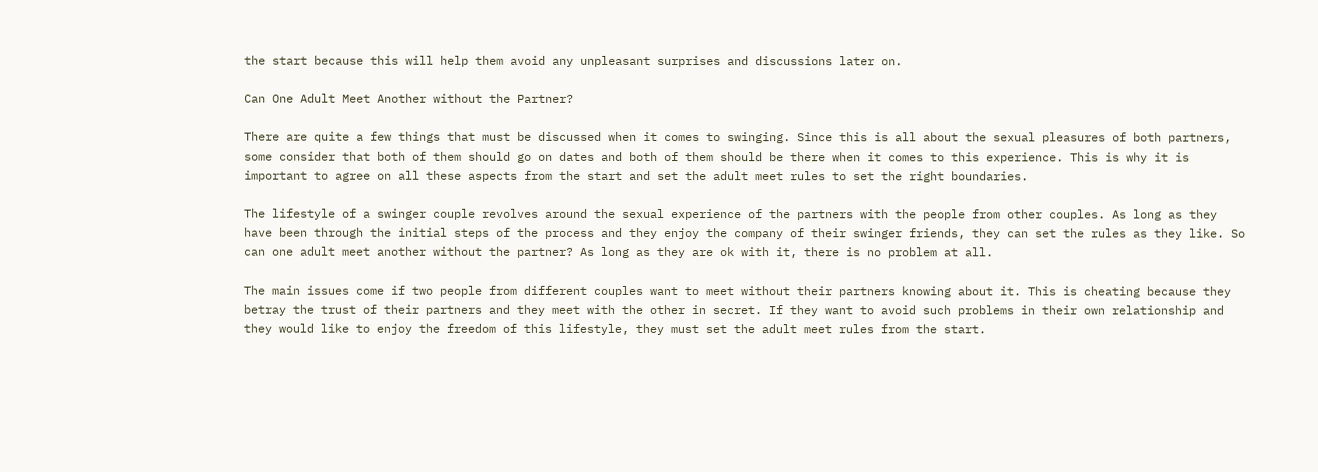the start because this will help them avoid any unpleasant surprises and discussions later on.

Can One Adult Meet Another without the Partner?

There are quite a few things that must be discussed when it comes to swinging. Since this is all about the sexual pleasures of both partners, some consider that both of them should go on dates and both of them should be there when it comes to this experience. This is why it is important to agree on all these aspects from the start and set the adult meet rules to set the right boundaries.

The lifestyle of a swinger couple revolves around the sexual experience of the partners with the people from other couples. As long as they have been through the initial steps of the process and they enjoy the company of their swinger friends, they can set the rules as they like. So can one adult meet another without the partner? As long as they are ok with it, there is no problem at all.

The main issues come if two people from different couples want to meet without their partners knowing about it. This is cheating because they betray the trust of their partners and they meet with the other in secret. If they want to avoid such problems in their own relationship and they would like to enjoy the freedom of this lifestyle, they must set the adult meet rules from the start.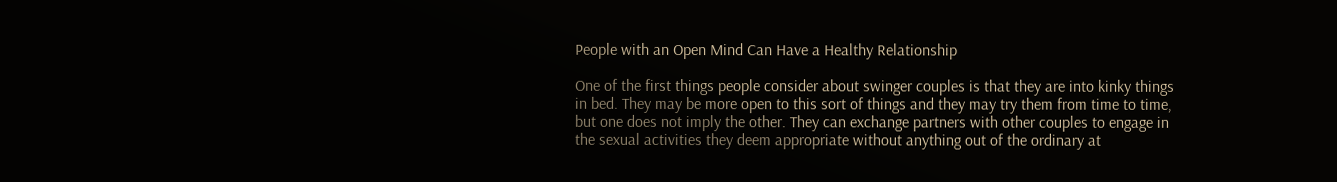People with an Open Mind Can Have a Healthy Relationship

One of the first things people consider about swinger couples is that they are into kinky things in bed. They may be more open to this sort of things and they may try them from time to time, but one does not imply the other. They can exchange partners with other couples to engage in the sexual activities they deem appropriate without anything out of the ordinary at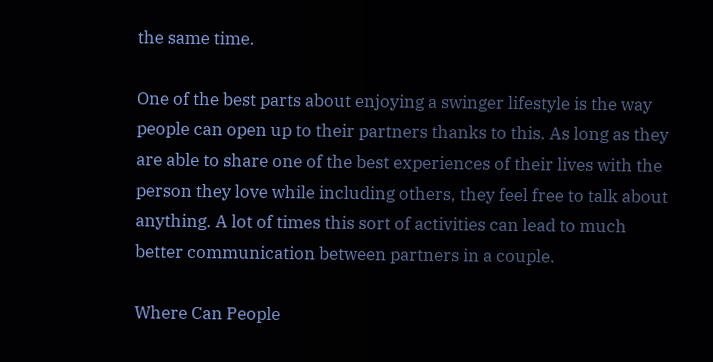the same time.

One of the best parts about enjoying a swinger lifestyle is the way people can open up to their partners thanks to this. As long as they are able to share one of the best experiences of their lives with the person they love while including others, they feel free to talk about anything. A lot of times this sort of activities can lead to much better communication between partners in a couple.

Where Can People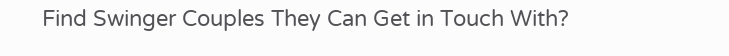Find Swinger Couples They Can Get in Touch With?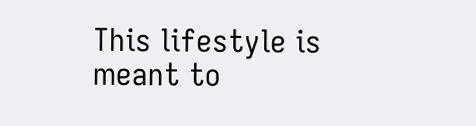This lifestyle is meant to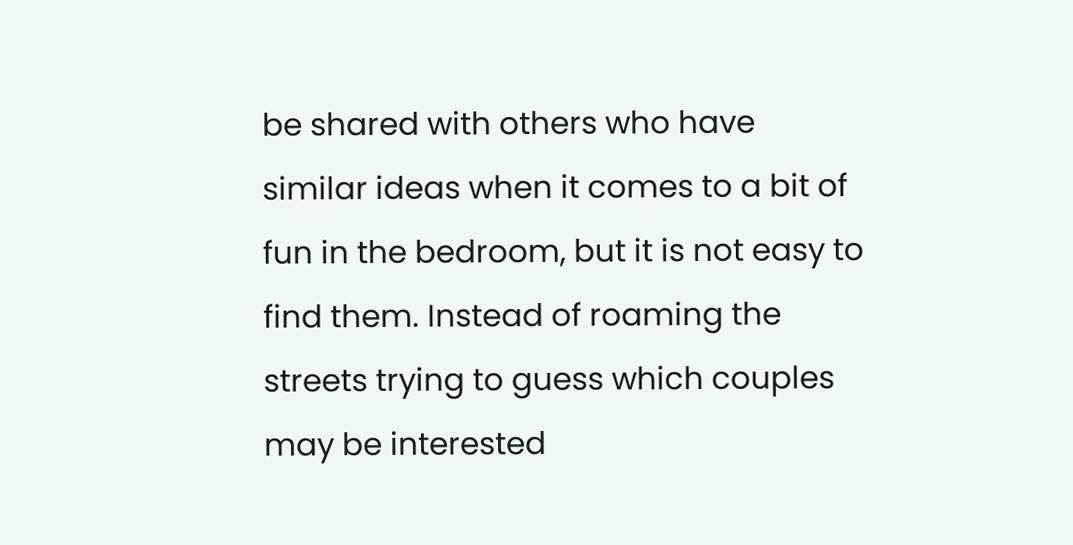be shared with others who have similar ideas when it comes to a bit of fun in the bedroom, but it is not easy to find them. Instead of roaming the streets trying to guess which couples may be interested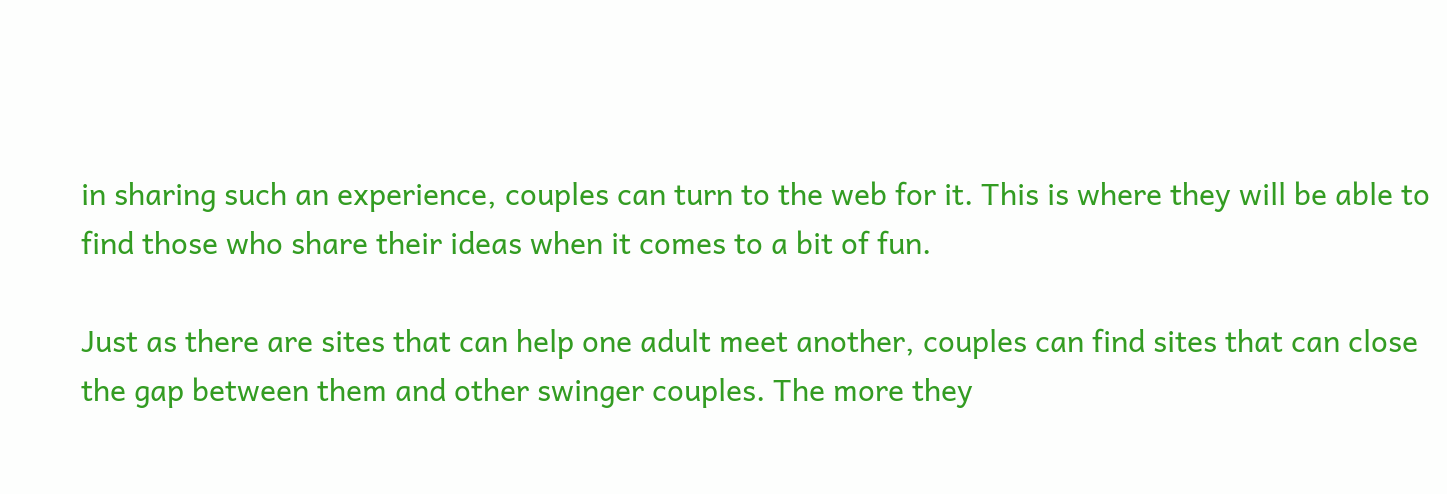in sharing such an experience, couples can turn to the web for it. This is where they will be able to find those who share their ideas when it comes to a bit of fun.

Just as there are sites that can help one adult meet another, couples can find sites that can close the gap between them and other swinger couples. The more they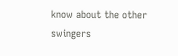know about the other swingers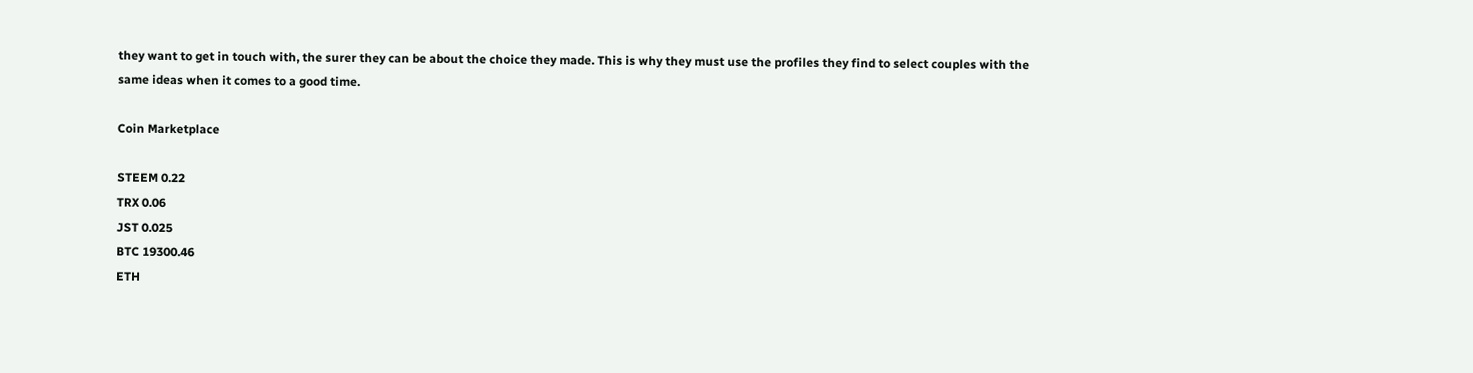they want to get in touch with, the surer they can be about the choice they made. This is why they must use the profiles they find to select couples with the same ideas when it comes to a good time.

Coin Marketplace

STEEM 0.22
TRX 0.06
JST 0.025
BTC 19300.46
ETH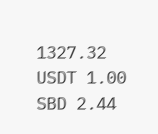1327.32
USDT 1.00
SBD 2.44